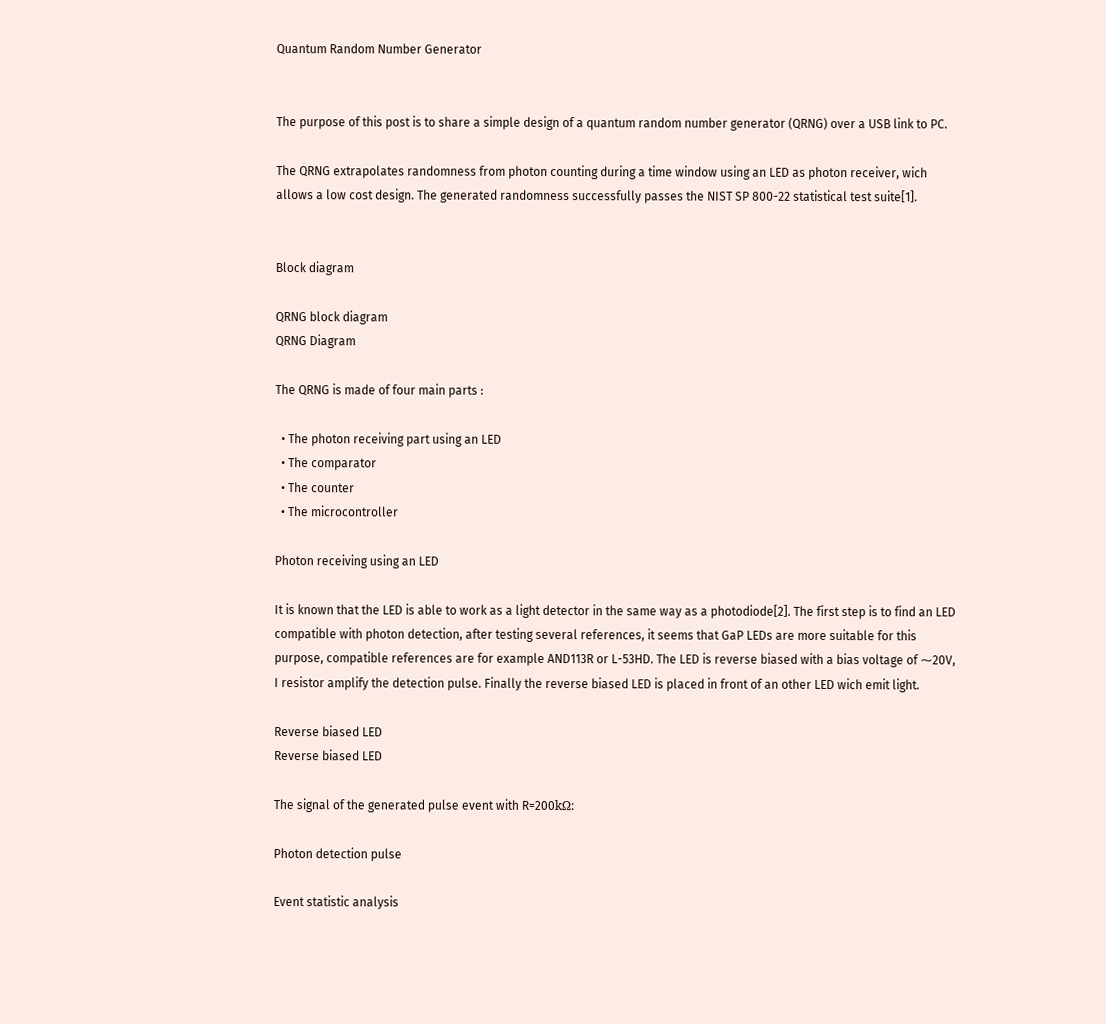Quantum Random Number Generator


The purpose of this post is to share a simple design of a quantum random number generator (QRNG) over a USB link to PC.

The QRNG extrapolates randomness from photon counting during a time window using an LED as photon receiver, wich allows a low cost design. The generated randomness successfully passes the NIST SP 800-22 statistical test suite[1].


Block diagram

QRNG block diagram
QRNG Diagram

The QRNG is made of four main parts :

  • The photon receiving part using an LED
  • The comparator
  • The counter
  • The microcontroller

Photon receiving using an LED

It is known that the LED is able to work as a light detector in the same way as a photodiode[2]. The first step is to find an LED compatible with photon detection, after testing several references, it seems that GaP LEDs are more suitable for this purpose, compatible references are for example AND113R or L-53HD. The LED is reverse biased with a bias voltage of ⁓20V, I resistor amplify the detection pulse. Finally the reverse biased LED is placed in front of an other LED wich emit light.

Reverse biased LED
Reverse biased LED

The signal of the generated pulse event with R=200kΩ:

Photon detection pulse

Event statistic analysis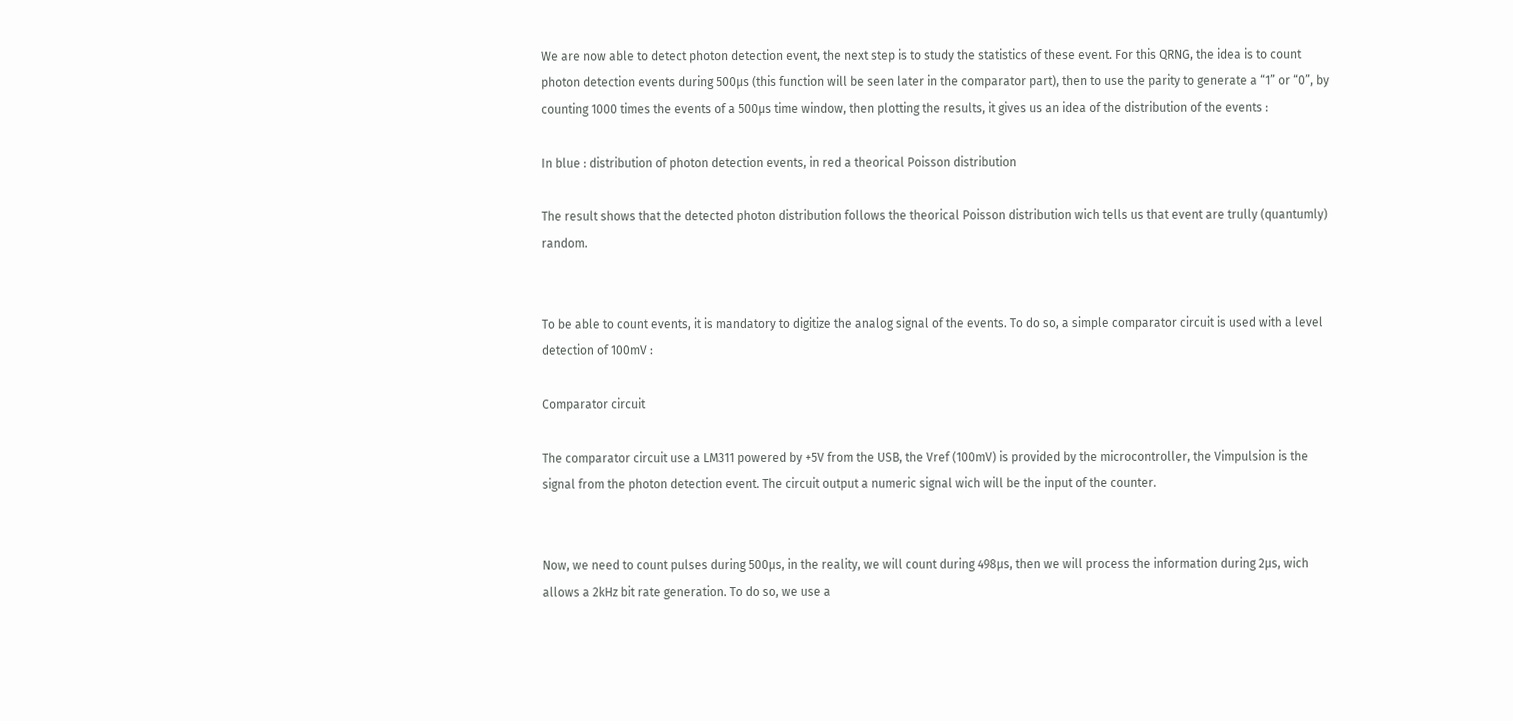We are now able to detect photon detection event, the next step is to study the statistics of these event. For this QRNG, the idea is to count photon detection events during 500µs (this function will be seen later in the comparator part), then to use the parity to generate a “1” or “0”, by counting 1000 times the events of a 500µs time window, then plotting the results, it gives us an idea of the distribution of the events :

In blue : distribution of photon detection events, in red a theorical Poisson distribution

The result shows that the detected photon distribution follows the theorical Poisson distribution wich tells us that event are trully (quantumly) random.


To be able to count events, it is mandatory to digitize the analog signal of the events. To do so, a simple comparator circuit is used with a level detection of 100mV :

Comparator circuit

The comparator circuit use a LM311 powered by +5V from the USB, the Vref (100mV) is provided by the microcontroller, the Vimpulsion is the signal from the photon detection event. The circuit output a numeric signal wich will be the input of the counter.


Now, we need to count pulses during 500µs, in the reality, we will count during 498µs, then we will process the information during 2µs, wich allows a 2kHz bit rate generation. To do so, we use a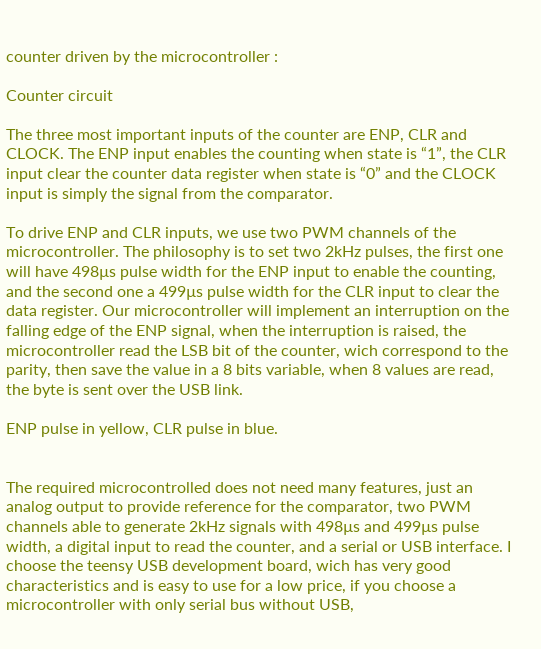counter driven by the microcontroller :

Counter circuit

The three most important inputs of the counter are ENP, CLR and CLOCK. The ENP input enables the counting when state is “1”, the CLR input clear the counter data register when state is “0” and the CLOCK input is simply the signal from the comparator.

To drive ENP and CLR inputs, we use two PWM channels of the microcontroller. The philosophy is to set two 2kHz pulses, the first one will have 498µs pulse width for the ENP input to enable the counting, and the second one a 499µs pulse width for the CLR input to clear the data register. Our microcontroller will implement an interruption on the falling edge of the ENP signal, when the interruption is raised, the microcontroller read the LSB bit of the counter, wich correspond to the parity, then save the value in a 8 bits variable, when 8 values are read, the byte is sent over the USB link.

ENP pulse in yellow, CLR pulse in blue.


The required microcontrolled does not need many features, just an analog output to provide reference for the comparator, two PWM channels able to generate 2kHz signals with 498µs and 499µs pulse width, a digital input to read the counter, and a serial or USB interface. I choose the teensy USB development board, wich has very good characteristics and is easy to use for a low price, if you choose a microcontroller with only serial bus without USB,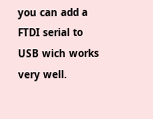you can add a FTDI serial to USB wich works very well.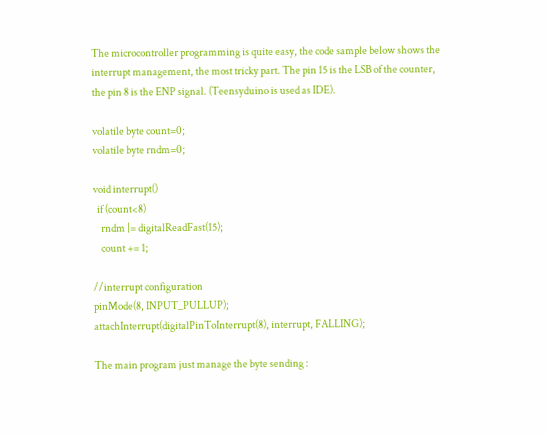The microcontroller programming is quite easy, the code sample below shows the interrupt management, the most tricky part. The pin 15 is the LSB of the counter, the pin 8 is the ENP signal. (Teensyduino is used as IDE).

volatile byte count=0;
volatile byte rndm=0;

void interrupt()
  if (count<8)
    rndm |= digitalReadFast(15);
    count += 1;

//interrupt configuration
pinMode(8, INPUT_PULLUP);
attachInterrupt(digitalPinToInterrupt(8), interrupt, FALLING);

The main program just manage the byte sending :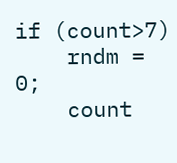if (count>7)
    rndm = 0;
    count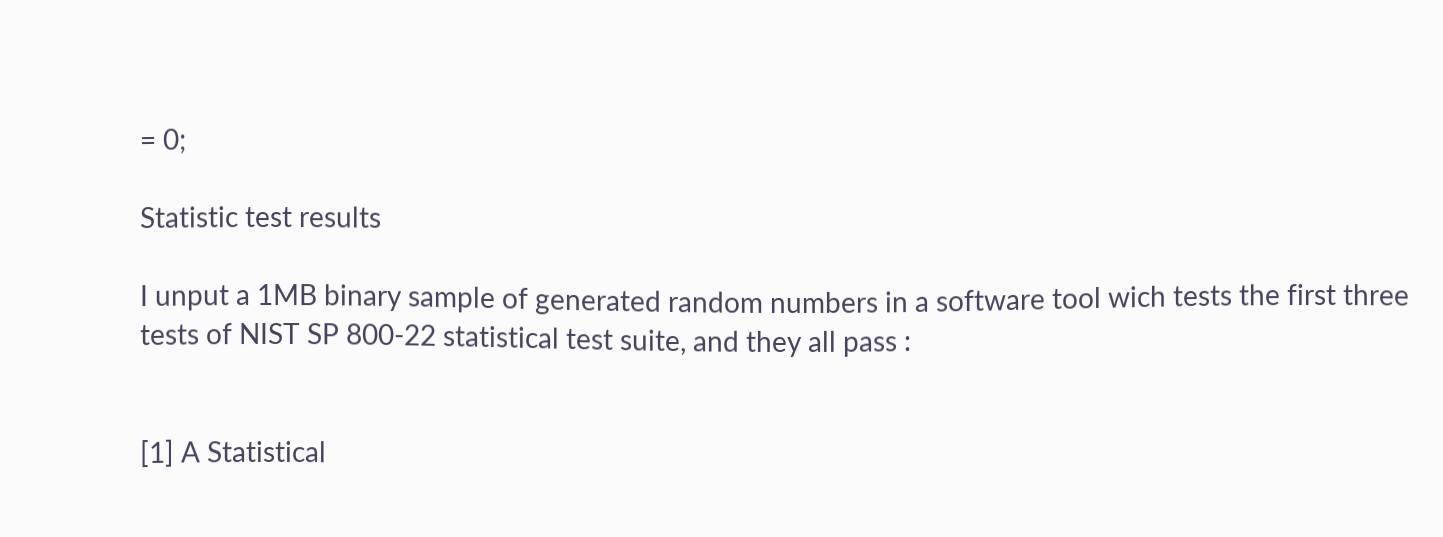= 0;

Statistic test results

I unput a 1MB binary sample of generated random numbers in a software tool wich tests the first three tests of NIST SP 800-22 statistical test suite, and they all pass :


[1] A Statistical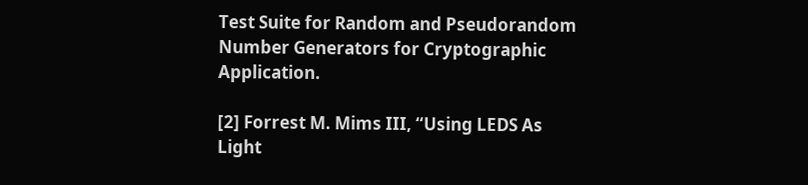Test Suite for Random and Pseudorandom Number Generators for Cryptographic Application.

[2] Forrest M. Mims III, “Using LEDS As Light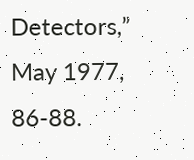Detectors,” May 1977, 86-88.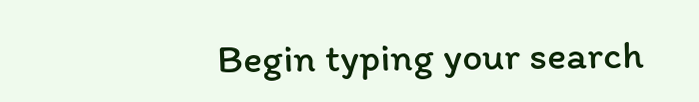Begin typing your search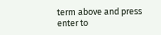term above and press enter to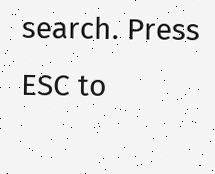search. Press ESC to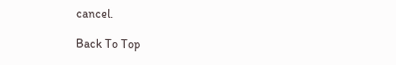cancel.

Back To Top